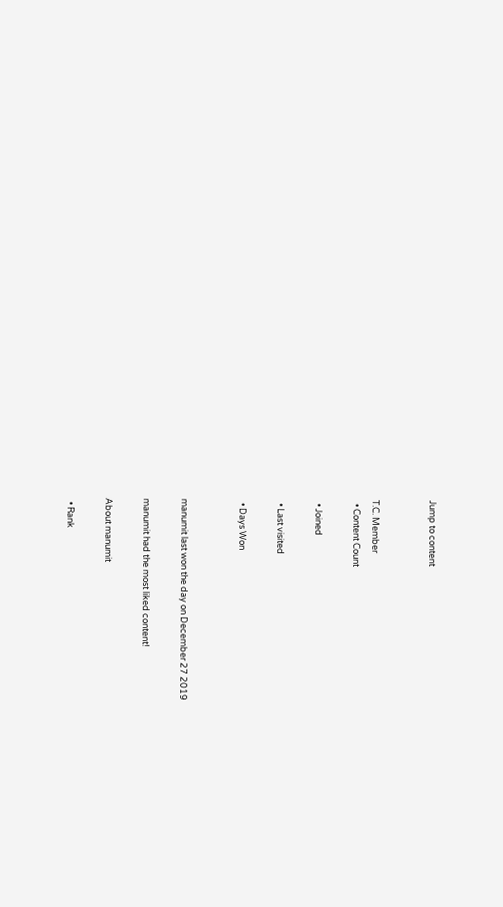Jump to content


T.C. Member
  • Content Count

  • Joined

  • Last visited

  • Days Won


manumit last won the day on December 27 2019

manumit had the most liked content!

About manumit

  • Rank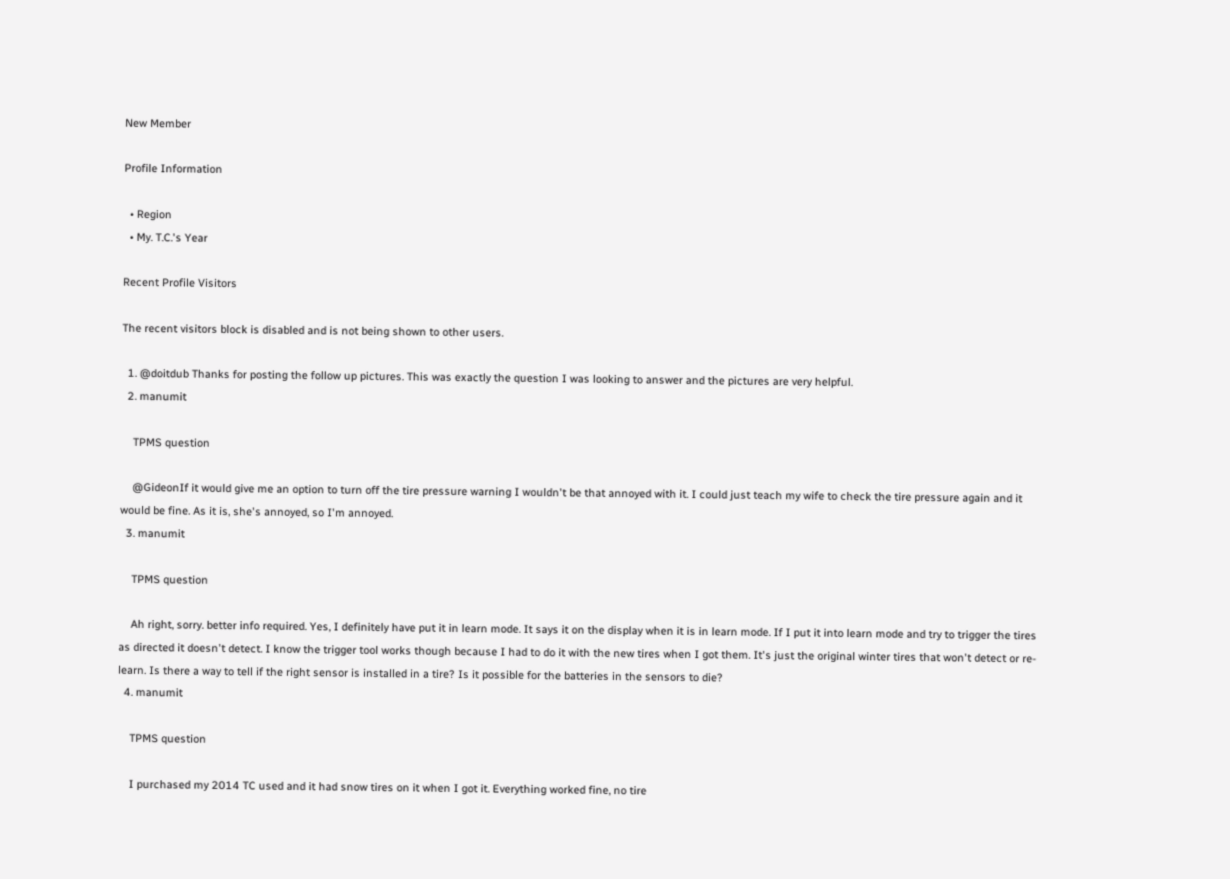New Member

Profile Information

  • Region
  • My. T.C.'s Year

Recent Profile Visitors

The recent visitors block is disabled and is not being shown to other users.

  1. @doitdub Thanks for posting the follow up pictures. This was exactly the question I was looking to answer and the pictures are very helpful.
  2. manumit

    TPMS question

    @GideonIf it would give me an option to turn off the tire pressure warning I wouldn't be that annoyed with it. I could just teach my wife to check the tire pressure again and it would be fine. As it is, she's annoyed, so I'm annoyed.
  3. manumit

    TPMS question

    Ah right, sorry. better info required. Yes, I definitely have put it in learn mode. It says it on the display when it is in learn mode. If I put it into learn mode and try to trigger the tires as directed it doesn't detect. I know the trigger tool works though because I had to do it with the new tires when I got them. It's just the original winter tires that won't detect or re-learn. Is there a way to tell if the right sensor is installed in a tire? Is it possible for the batteries in the sensors to die?
  4. manumit

    TPMS question

    I purchased my 2014 TC used and it had snow tires on it when I got it. Everything worked fine, no tire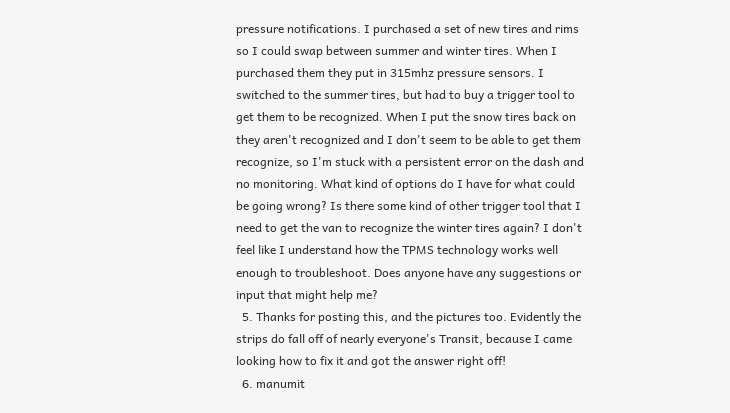pressure notifications. I purchased a set of new tires and rims so I could swap between summer and winter tires. When I purchased them they put in 315mhz pressure sensors. I switched to the summer tires, but had to buy a trigger tool to get them to be recognized. When I put the snow tires back on they aren't recognized and I don't seem to be able to get them recognize, so I'm stuck with a persistent error on the dash and no monitoring. What kind of options do I have for what could be going wrong? Is there some kind of other trigger tool that I need to get the van to recognize the winter tires again? I don't feel like I understand how the TPMS technology works well enough to troubleshoot. Does anyone have any suggestions or input that might help me?
  5. Thanks for posting this, and the pictures too. Evidently the strips do fall off of nearly everyone's Transit, because I came looking how to fix it and got the answer right off!
  6. manumit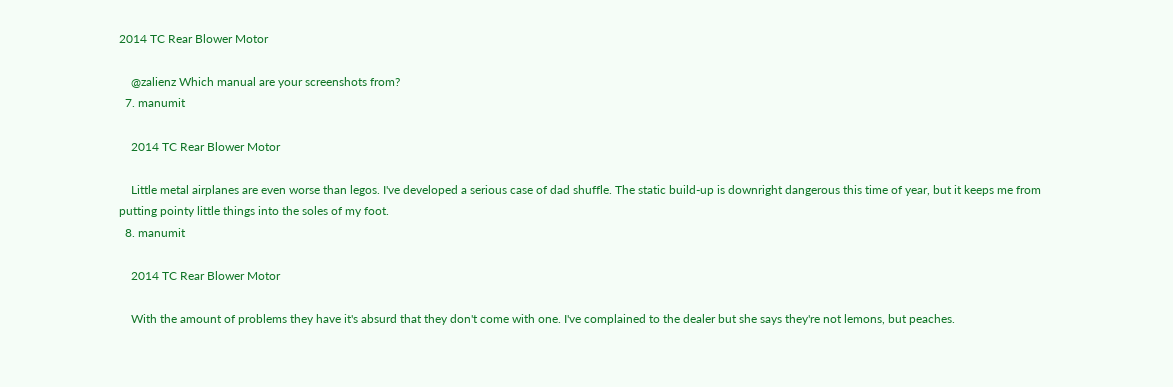2014 TC Rear Blower Motor

    @zalienz Which manual are your screenshots from?
  7. manumit

    2014 TC Rear Blower Motor

    Little metal airplanes are even worse than legos. I've developed a serious case of dad shuffle. The static build-up is downright dangerous this time of year, but it keeps me from putting pointy little things into the soles of my foot.
  8. manumit

    2014 TC Rear Blower Motor

    With the amount of problems they have it's absurd that they don't come with one. I've complained to the dealer but she says they're not lemons, but peaches.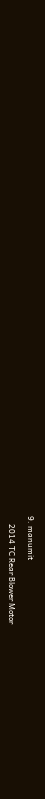9. manumit

    2014 TC Rear Blower Motor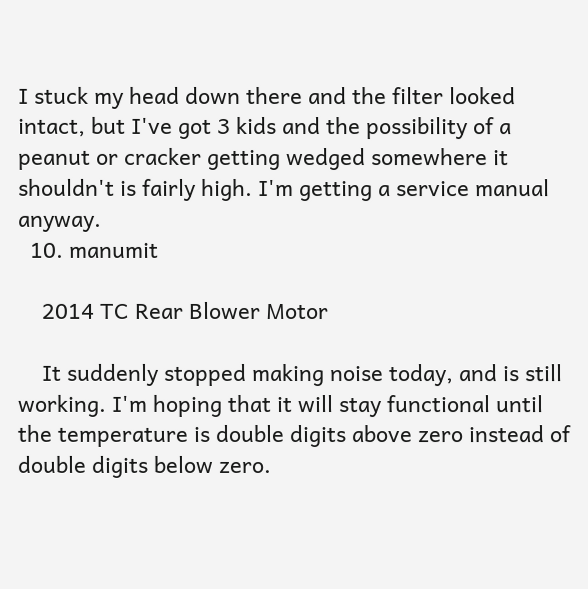I stuck my head down there and the filter looked intact, but I've got 3 kids and the possibility of a peanut or cracker getting wedged somewhere it shouldn't is fairly high. I'm getting a service manual anyway.
  10. manumit

    2014 TC Rear Blower Motor

    It suddenly stopped making noise today, and is still working. I'm hoping that it will stay functional until the temperature is double digits above zero instead of double digits below zero.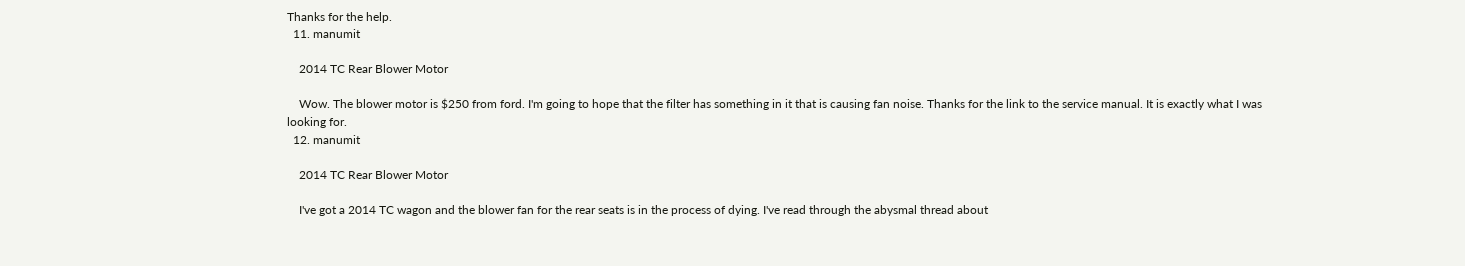Thanks for the help.
  11. manumit

    2014 TC Rear Blower Motor

    Wow. The blower motor is $250 from ford. I'm going to hope that the filter has something in it that is causing fan noise. Thanks for the link to the service manual. It is exactly what I was looking for.
  12. manumit

    2014 TC Rear Blower Motor

    I've got a 2014 TC wagon and the blower fan for the rear seats is in the process of dying. I've read through the abysmal thread about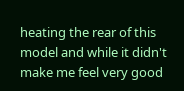heating the rear of this model and while it didn't make me feel very good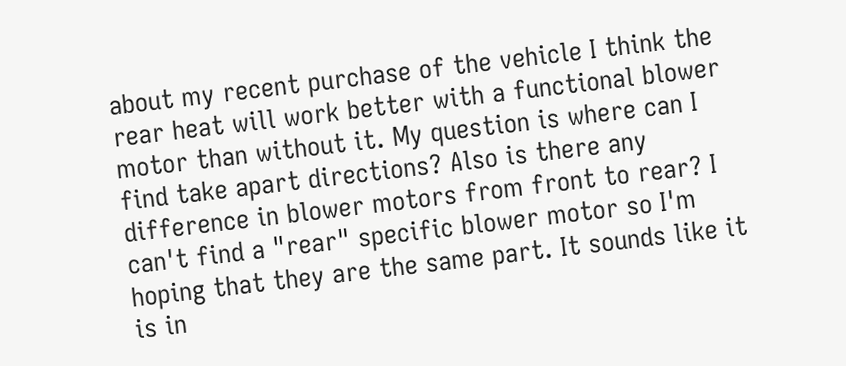about my recent purchase of the vehicle I think the rear heat will work better with a functional blower motor than without it. My question is where can I find take apart directions? Also is there any difference in blower motors from front to rear? I can't find a "rear" specific blower motor so I'm hoping that they are the same part. It sounds like it is in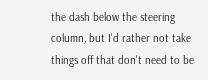the dash below the steering column, but I'd rather not take things off that don't need to be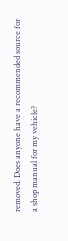removed. Does anyone have a recommended source for a shop manual for my vehicle?